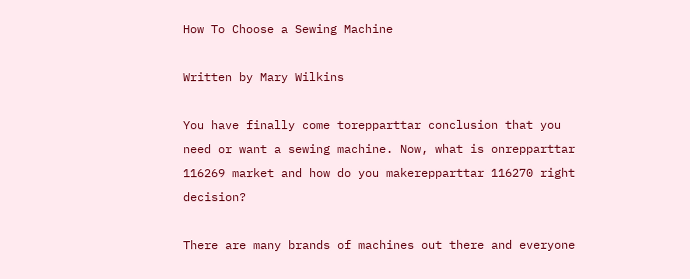How To Choose a Sewing Machine

Written by Mary Wilkins

You have finally come torepparttar conclusion that you need or want a sewing machine. Now, what is onrepparttar 116269 market and how do you makerepparttar 116270 right decision?

There are many brands of machines out there and everyone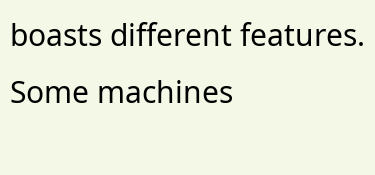boasts different features. Some machines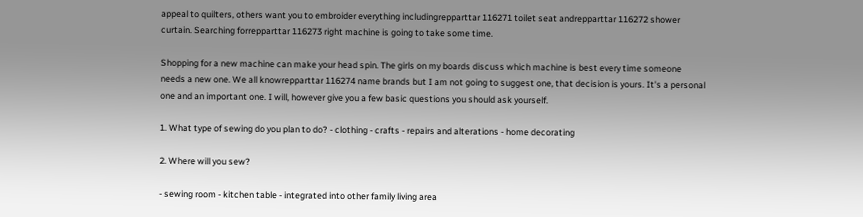appeal to quilters, others want you to embroider everything includingrepparttar 116271 toilet seat andrepparttar 116272 shower curtain. Searching forrepparttar 116273 right machine is going to take some time.

Shopping for a new machine can make your head spin. The girls on my boards discuss which machine is best every time someone needs a new one. We all knowrepparttar 116274 name brands but I am not going to suggest one, that decision is yours. It's a personal one and an important one. I will, however give you a few basic questions you should ask yourself.

1. What type of sewing do you plan to do? - clothing - crafts - repairs and alterations - home decorating

2. Where will you sew?

- sewing room - kitchen table - integrated into other family living area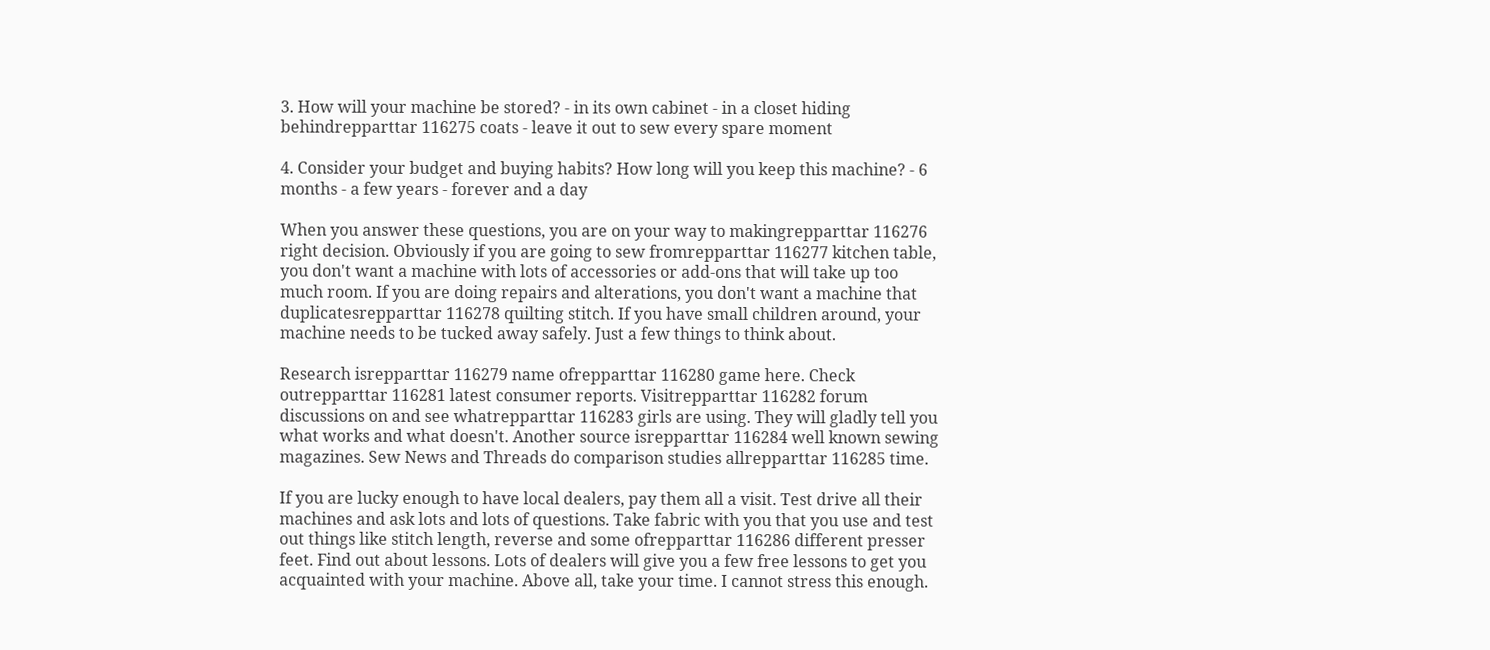3. How will your machine be stored? - in its own cabinet - in a closet hiding behindrepparttar 116275 coats - leave it out to sew every spare moment

4. Consider your budget and buying habits? How long will you keep this machine? - 6 months - a few years - forever and a day

When you answer these questions, you are on your way to makingrepparttar 116276 right decision. Obviously if you are going to sew fromrepparttar 116277 kitchen table, you don't want a machine with lots of accessories or add-ons that will take up too much room. If you are doing repairs and alterations, you don't want a machine that duplicatesrepparttar 116278 quilting stitch. If you have small children around, your machine needs to be tucked away safely. Just a few things to think about.

Research isrepparttar 116279 name ofrepparttar 116280 game here. Check outrepparttar 116281 latest consumer reports. Visitrepparttar 116282 forum discussions on and see whatrepparttar 116283 girls are using. They will gladly tell you what works and what doesn't. Another source isrepparttar 116284 well known sewing magazines. Sew News and Threads do comparison studies allrepparttar 116285 time.

If you are lucky enough to have local dealers, pay them all a visit. Test drive all their machines and ask lots and lots of questions. Take fabric with you that you use and test out things like stitch length, reverse and some ofrepparttar 116286 different presser feet. Find out about lessons. Lots of dealers will give you a few free lessons to get you acquainted with your machine. Above all, take your time. I cannot stress this enough.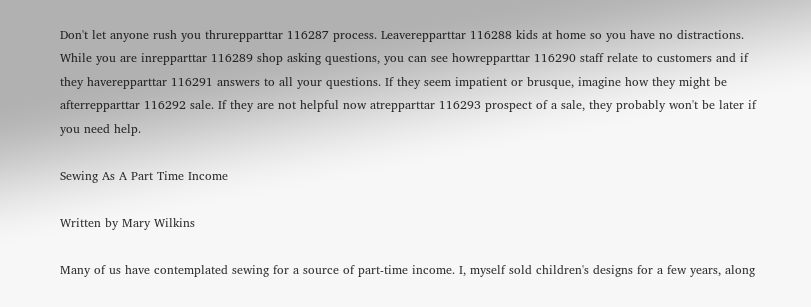Don't let anyone rush you thrurepparttar 116287 process. Leaverepparttar 116288 kids at home so you have no distractions. While you are inrepparttar 116289 shop asking questions, you can see howrepparttar 116290 staff relate to customers and if they haverepparttar 116291 answers to all your questions. If they seem impatient or brusque, imagine how they might be afterrepparttar 116292 sale. If they are not helpful now atrepparttar 116293 prospect of a sale, they probably won't be later if you need help.

Sewing As A Part Time Income

Written by Mary Wilkins

Many of us have contemplated sewing for a source of part-time income. I, myself sold children's designs for a few years, along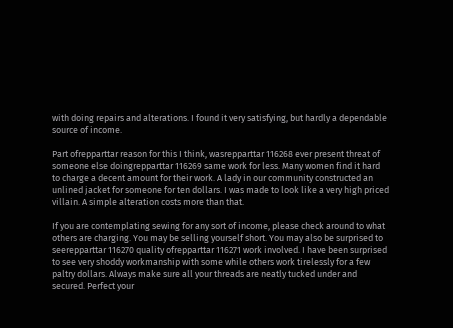with doing repairs and alterations. I found it very satisfying, but hardly a dependable source of income.

Part ofrepparttar reason for this I think, wasrepparttar 116268 ever present threat of someone else doingrepparttar 116269 same work for less. Many women find it hard to charge a decent amount for their work. A lady in our community constructed an unlined jacket for someone for ten dollars. I was made to look like a very high priced villain. A simple alteration costs more than that.

If you are contemplating sewing for any sort of income, please check around to what others are charging. You may be selling yourself short. You may also be surprised to seerepparttar 116270 quality ofrepparttar 116271 work involved. I have been surprised to see very shoddy workmanship with some while others work tirelessly for a few paltry dollars. Always make sure all your threads are neatly tucked under and secured. Perfect your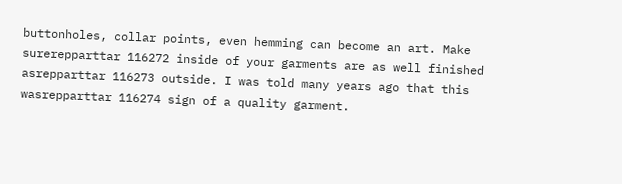buttonholes, collar points, even hemming can become an art. Make surerepparttar 116272 inside of your garments are as well finished asrepparttar 116273 outside. I was told many years ago that this wasrepparttar 116274 sign of a quality garment.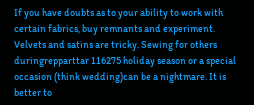If you have doubts as to your ability to work with certain fabrics, buy remnants and experiment. Velvets and satins are tricky. Sewing for others duringrepparttar 116275 holiday season or a special occasion (think wedding)can be a nightmare. It is better to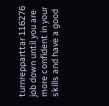turnrepparttar 116276 job down until you are more confident in your skills and have a good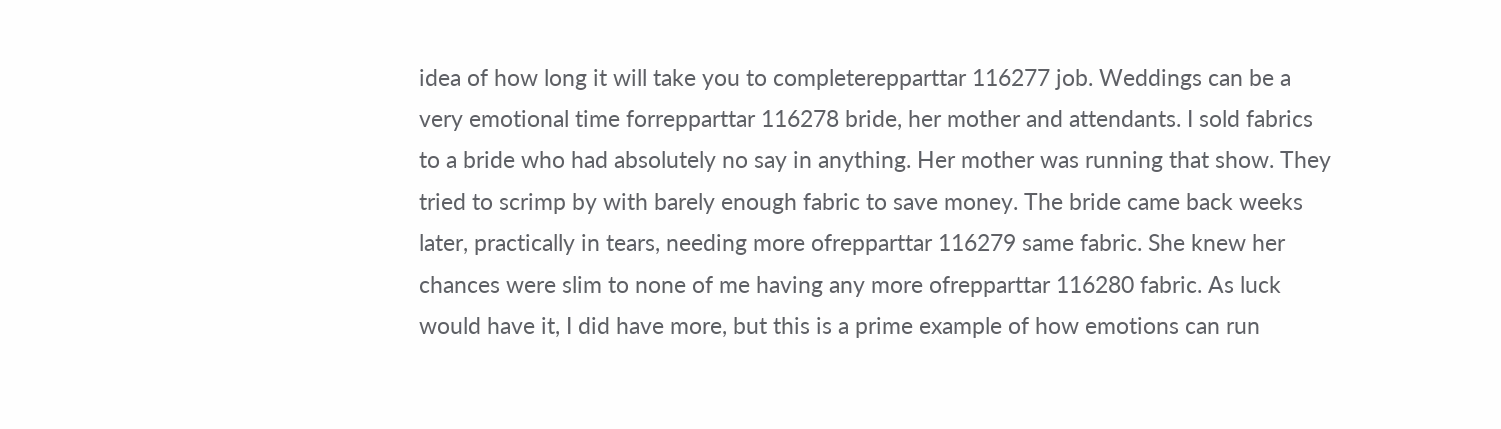idea of how long it will take you to completerepparttar 116277 job. Weddings can be a very emotional time forrepparttar 116278 bride, her mother and attendants. I sold fabrics to a bride who had absolutely no say in anything. Her mother was running that show. They tried to scrimp by with barely enough fabric to save money. The bride came back weeks later, practically in tears, needing more ofrepparttar 116279 same fabric. She knew her chances were slim to none of me having any more ofrepparttar 116280 fabric. As luck would have it, I did have more, but this is a prime example of how emotions can run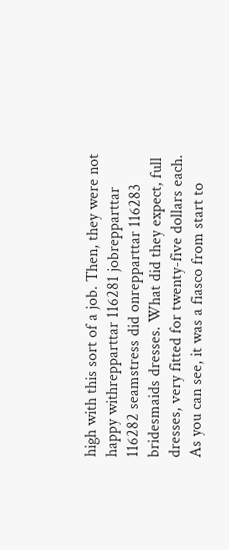high with this sort of a job. Then, they were not happy withrepparttar 116281 jobrepparttar 116282 seamstress did onrepparttar 116283 bridesmaids dresses. What did they expect, full dresses, very fitted for twenty-five dollars each. As you can see, it was a fiasco from start to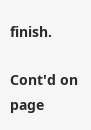finish.

Cont'd on page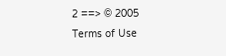2 ==> © 2005
Terms of Use